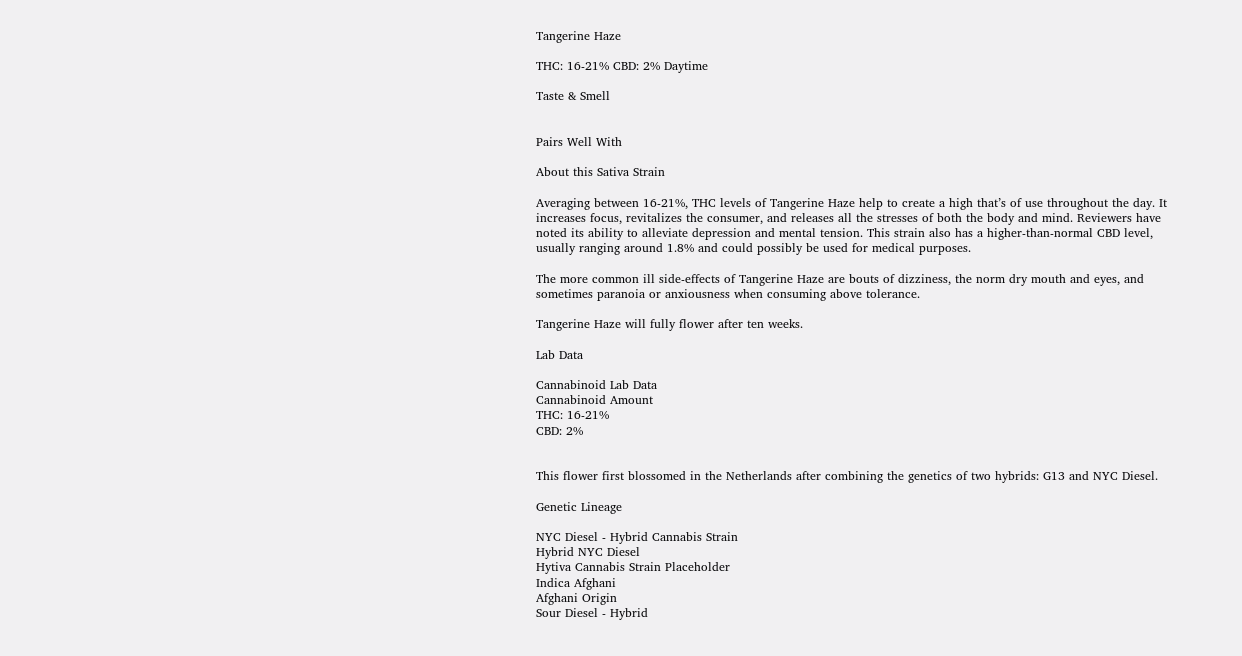Tangerine Haze

THC: 16-21% CBD: 2% Daytime

Taste & Smell


Pairs Well With

About this Sativa Strain

Averaging between 16-21%, THC levels of Tangerine Haze help to create a high that’s of use throughout the day. It increases focus, revitalizes the consumer, and releases all the stresses of both the body and mind. Reviewers have noted its ability to alleviate depression and mental tension. This strain also has a higher-than-normal CBD level, usually ranging around 1.8% and could possibly be used for medical purposes.

The more common ill side-effects of Tangerine Haze are bouts of dizziness, the norm dry mouth and eyes, and sometimes paranoia or anxiousness when consuming above tolerance.

Tangerine Haze will fully flower after ten weeks.

Lab Data

Cannabinoid Lab Data
Cannabinoid Amount
THC: 16-21%
CBD: 2%


This flower first blossomed in the Netherlands after combining the genetics of two hybrids: G13 and NYC Diesel.

Genetic Lineage

NYC Diesel - Hybrid Cannabis Strain
Hybrid NYC Diesel
Hytiva Cannabis Strain Placeholder
Indica Afghani
Afghani Origin
Sour Diesel - Hybrid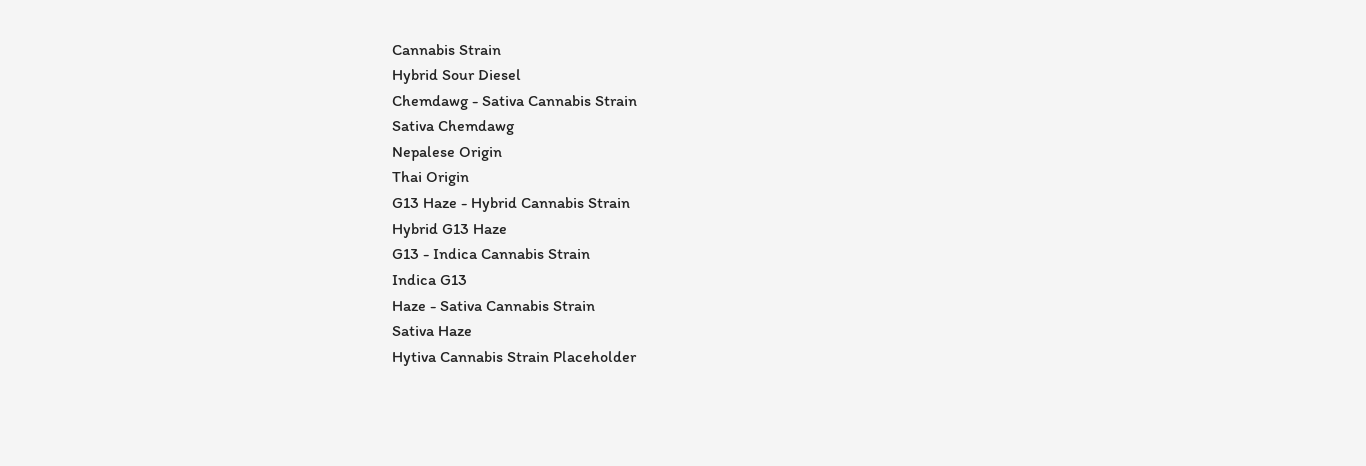Cannabis Strain
Hybrid Sour Diesel
Chemdawg - Sativa Cannabis Strain
Sativa Chemdawg
Nepalese Origin
Thai Origin
G13 Haze - Hybrid Cannabis Strain
Hybrid G13 Haze
G13 - Indica Cannabis Strain
Indica G13
Haze - Sativa Cannabis Strain
Sativa Haze
Hytiva Cannabis Strain Placeholder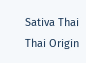Sativa Thai
Thai Origin